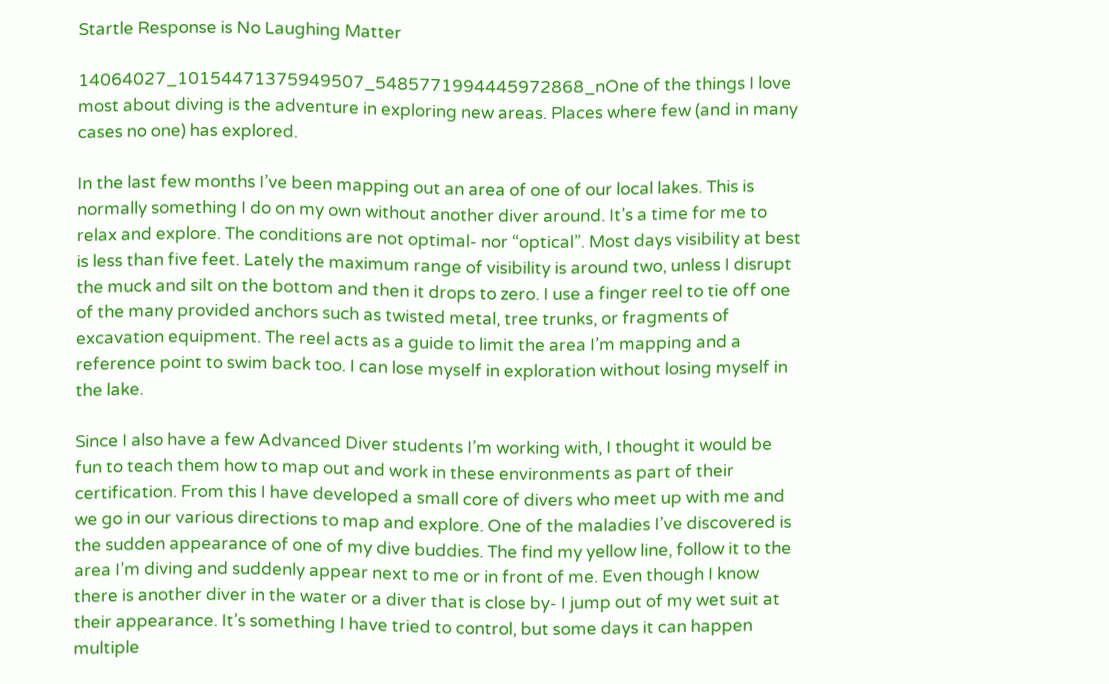Startle Response is No Laughing Matter

14064027_10154471375949507_5485771994445972868_nOne of the things I love most about diving is the adventure in exploring new areas. Places where few (and in many cases no one) has explored.

In the last few months I’ve been mapping out an area of one of our local lakes. This is normally something I do on my own without another diver around. It’s a time for me to relax and explore. The conditions are not optimal- nor “optical”. Most days visibility at best is less than five feet. Lately the maximum range of visibility is around two, unless I disrupt the muck and silt on the bottom and then it drops to zero. I use a finger reel to tie off one of the many provided anchors such as twisted metal, tree trunks, or fragments of excavation equipment. The reel acts as a guide to limit the area I’m mapping and a reference point to swim back too. I can lose myself in exploration without losing myself in the lake.

Since I also have a few Advanced Diver students I’m working with, I thought it would be fun to teach them how to map out and work in these environments as part of their certification. From this I have developed a small core of divers who meet up with me and we go in our various directions to map and explore. One of the maladies I’ve discovered is the sudden appearance of one of my dive buddies. The find my yellow line, follow it to the area I’m diving and suddenly appear next to me or in front of me. Even though I know there is another diver in the water or a diver that is close by- I jump out of my wet suit at their appearance. It’s something I have tried to control, but some days it can happen multiple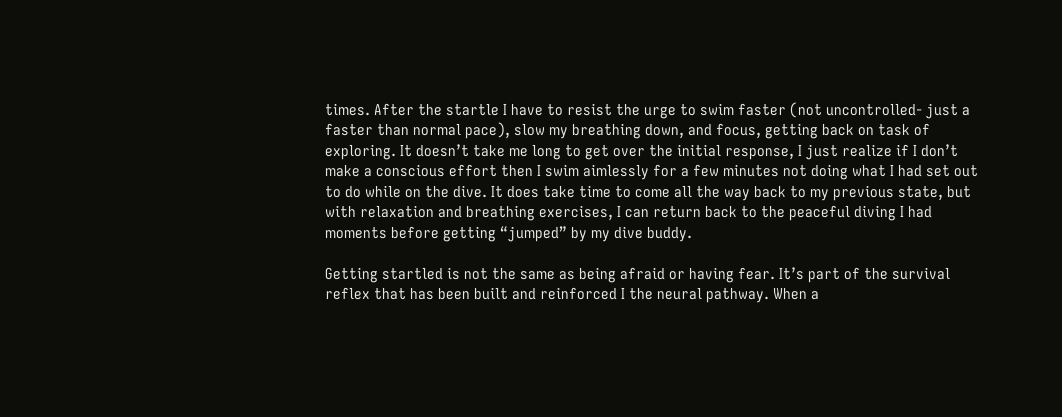times. After the startle I have to resist the urge to swim faster (not uncontrolled- just a faster than normal pace), slow my breathing down, and focus, getting back on task of exploring. It doesn’t take me long to get over the initial response, I just realize if I don’t make a conscious effort then I swim aimlessly for a few minutes not doing what I had set out to do while on the dive. It does take time to come all the way back to my previous state, but with relaxation and breathing exercises, I can return back to the peaceful diving I had moments before getting “jumped” by my dive buddy.

Getting startled is not the same as being afraid or having fear. It’s part of the survival reflex that has been built and reinforced I the neural pathway. When a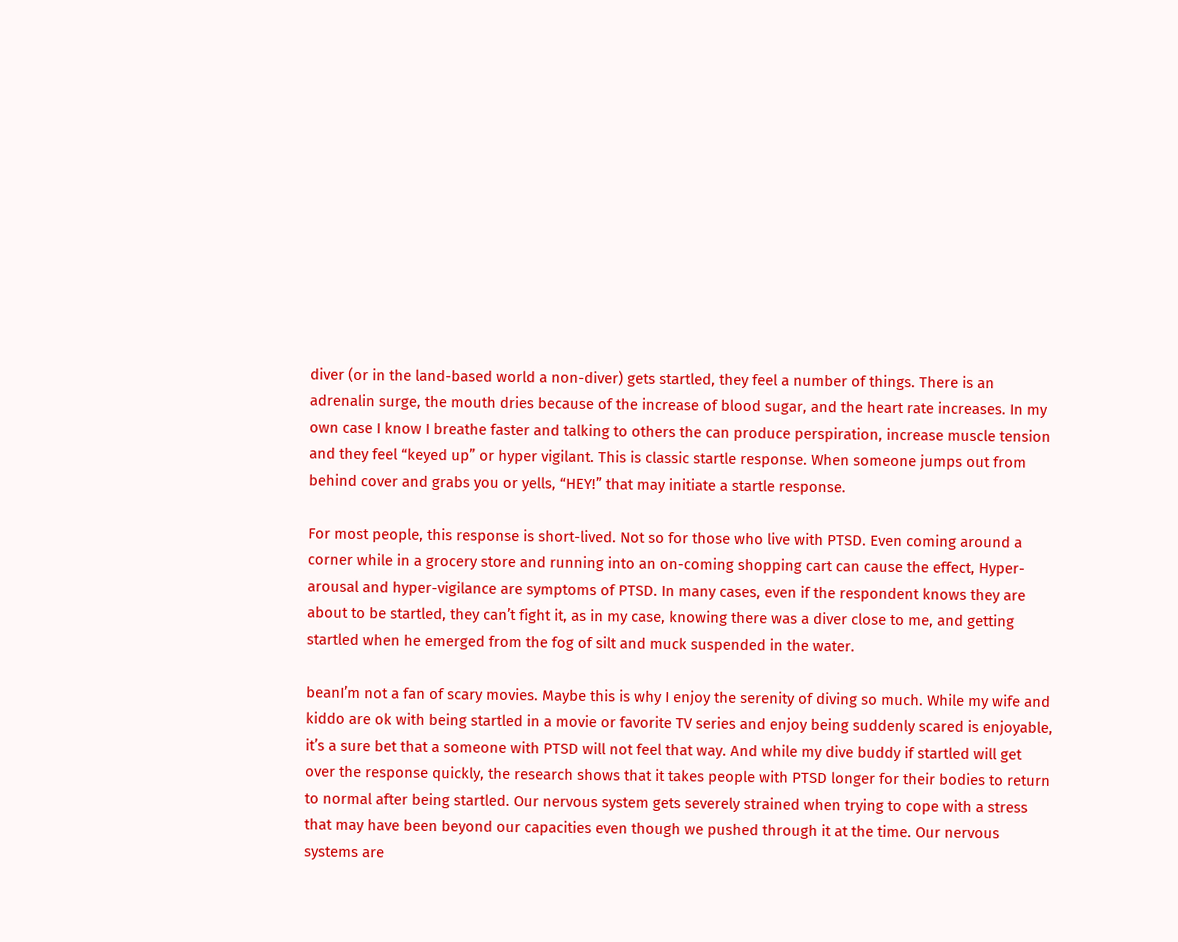diver (or in the land-based world a non-diver) gets startled, they feel a number of things. There is an adrenalin surge, the mouth dries because of the increase of blood sugar, and the heart rate increases. In my own case I know I breathe faster and talking to others the can produce perspiration, increase muscle tension and they feel “keyed up” or hyper vigilant. This is classic startle response. When someone jumps out from behind cover and grabs you or yells, “HEY!” that may initiate a startle response.

For most people, this response is short-lived. Not so for those who live with PTSD. Even coming around a corner while in a grocery store and running into an on-coming shopping cart can cause the effect, Hyper-arousal and hyper-vigilance are symptoms of PTSD. In many cases, even if the respondent knows they are about to be startled, they can’t fight it, as in my case, knowing there was a diver close to me, and getting startled when he emerged from the fog of silt and muck suspended in the water.

beanI’m not a fan of scary movies. Maybe this is why I enjoy the serenity of diving so much. While my wife and kiddo are ok with being startled in a movie or favorite TV series and enjoy being suddenly scared is enjoyable, it’s a sure bet that a someone with PTSD will not feel that way. And while my dive buddy if startled will get over the response quickly, the research shows that it takes people with PTSD longer for their bodies to return to normal after being startled. Our nervous system gets severely strained when trying to cope with a stress that may have been beyond our capacities even though we pushed through it at the time. Our nervous systems are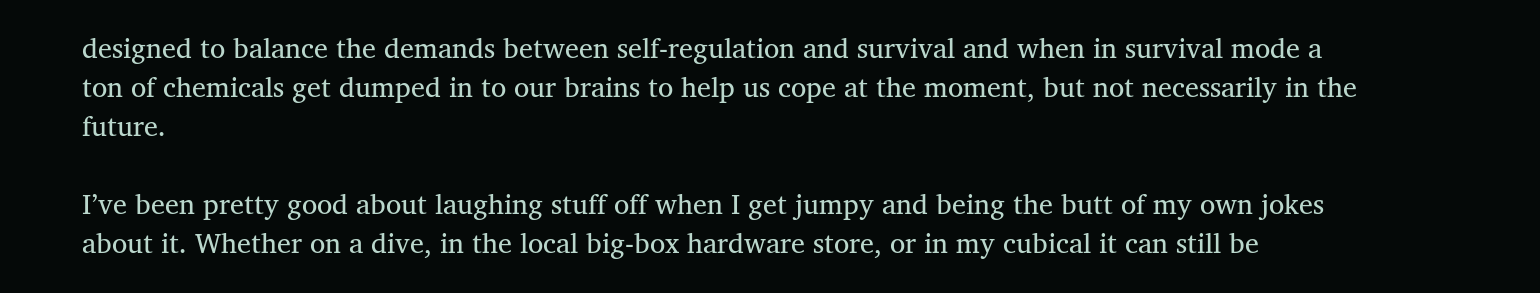designed to balance the demands between self-regulation and survival and when in survival mode a ton of chemicals get dumped in to our brains to help us cope at the moment, but not necessarily in the future.

I’ve been pretty good about laughing stuff off when I get jumpy and being the butt of my own jokes about it. Whether on a dive, in the local big-box hardware store, or in my cubical it can still be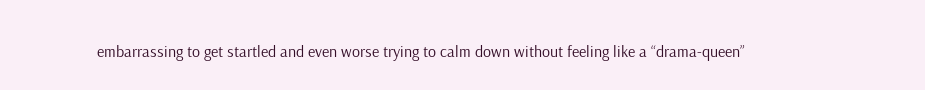embarrassing to get startled and even worse trying to calm down without feeling like a “drama-queen”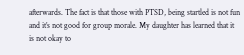afterwards. The fact is that those with PTSD, being startled is not fun and it’s not good for group morale. My daughter has learned that it is not okay to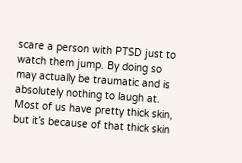scare a person with PTSD just to watch them jump. By doing so may actually be traumatic and is absolutely nothing to laugh at. Most of us have pretty thick skin, but it’s because of that thick skin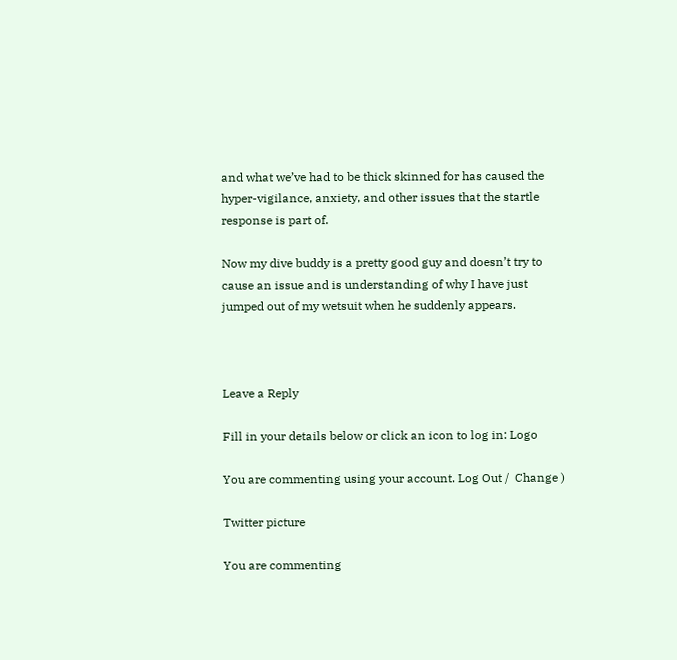and what we’ve had to be thick skinned for has caused the hyper-vigilance, anxiety, and other issues that the startle response is part of.

Now my dive buddy is a pretty good guy and doesn’t try to cause an issue and is understanding of why I have just jumped out of my wetsuit when he suddenly appears.



Leave a Reply

Fill in your details below or click an icon to log in: Logo

You are commenting using your account. Log Out /  Change )

Twitter picture

You are commenting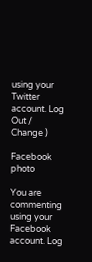using your Twitter account. Log Out /  Change )

Facebook photo

You are commenting using your Facebook account. Log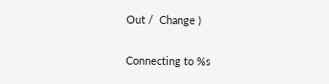Out /  Change )

Connecting to %s